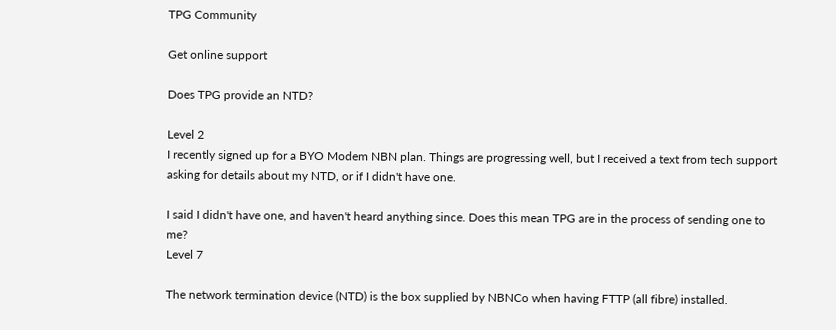TPG Community

Get online support

Does TPG provide an NTD?

Level 2
I recently signed up for a BYO Modem NBN plan. Things are progressing well, but I received a text from tech support asking for details about my NTD, or if I didn't have one.

I said I didn't have one, and haven't heard anything since. Does this mean TPG are in the process of sending one to me?
Level 7

The network termination device (NTD) is the box supplied by NBNCo when having FTTP (all fibre) installed.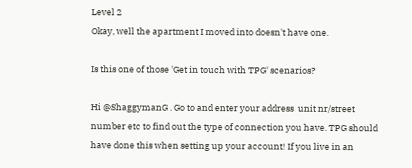Level 2
Okay, well the apartment I moved into doesn't have one.

Is this one of those 'Get in touch with TPG' scenarios?

Hi @ShaggymanG . Go to and enter your address  unit nr/street number etc to find out the type of connection you have. TPG should have done this when setting up your account! If you live in an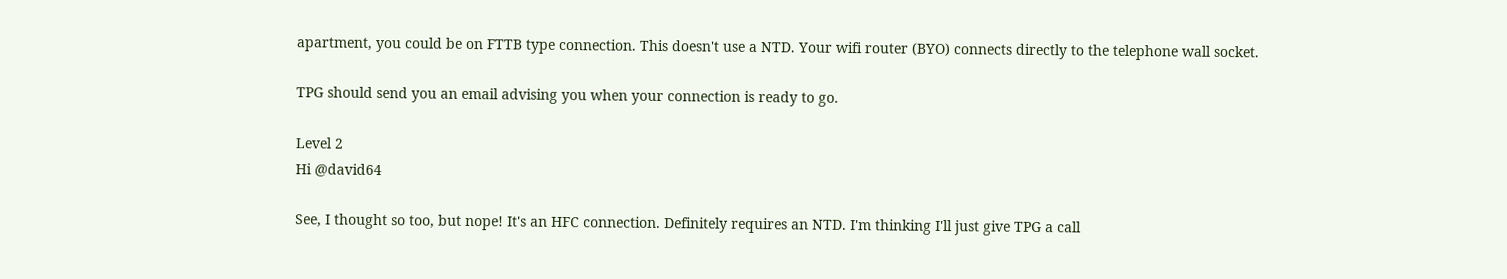apartment, you could be on FTTB type connection. This doesn't use a NTD. Your wifi router (BYO) connects directly to the telephone wall socket.

TPG should send you an email advising you when your connection is ready to go.

Level 2
Hi @david64

See, I thought so too, but nope! It's an HFC connection. Definitely requires an NTD. I'm thinking I'll just give TPG a call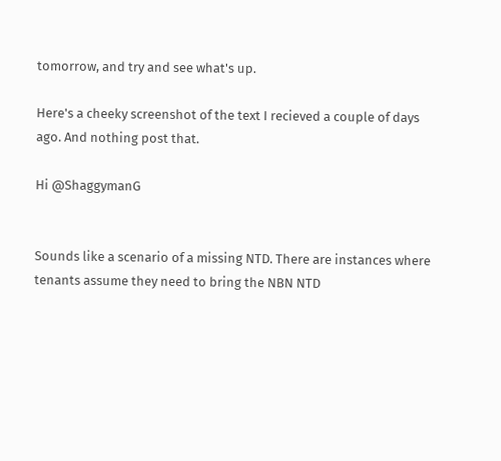tomorrow, and try and see what's up.

Here's a cheeky screenshot of the text I recieved a couple of days ago. And nothing post that.

Hi @ShaggymanG


Sounds like a scenario of a missing NTD. There are instances where tenants assume they need to bring the NBN NTD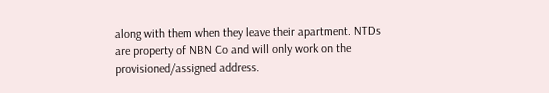along with them when they leave their apartment. NTDs are property of NBN Co and will only work on the provisioned/assigned address.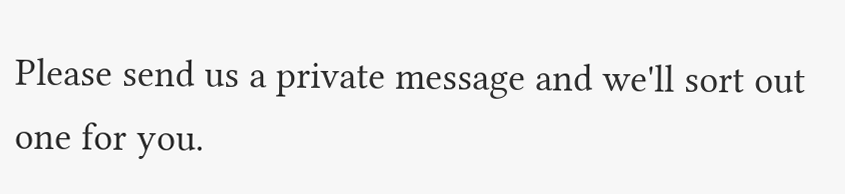Please send us a private message and we'll sort out one for you.